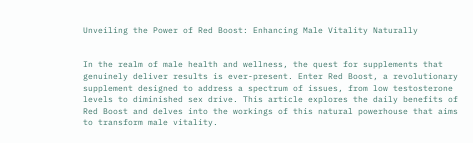Unveiling the Power of Red Boost: Enhancing Male Vitality Naturally


In the realm of male health and wellness, the quest for supplements that genuinely deliver results is ever-present. Enter Red Boost, a revolutionary supplement designed to address a spectrum of issues, from low testosterone levels to diminished sex drive. This article explores the daily benefits of Red Boost and delves into the workings of this natural powerhouse that aims to transform male vitality.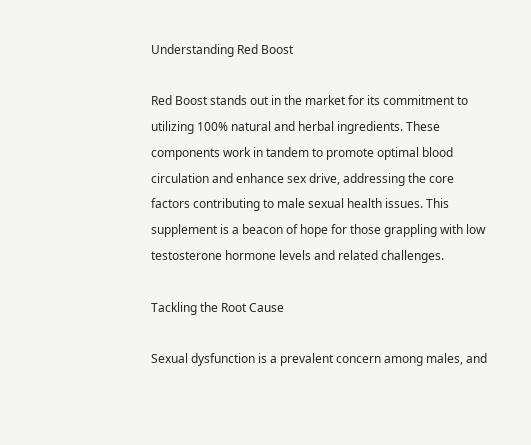Understanding Red Boost

Red Boost stands out in the market for its commitment to utilizing 100% natural and herbal ingredients. These components work in tandem to promote optimal blood circulation and enhance sex drive, addressing the core factors contributing to male sexual health issues. This supplement is a beacon of hope for those grappling with low testosterone hormone levels and related challenges.

Tackling the Root Cause

Sexual dysfunction is a prevalent concern among males, and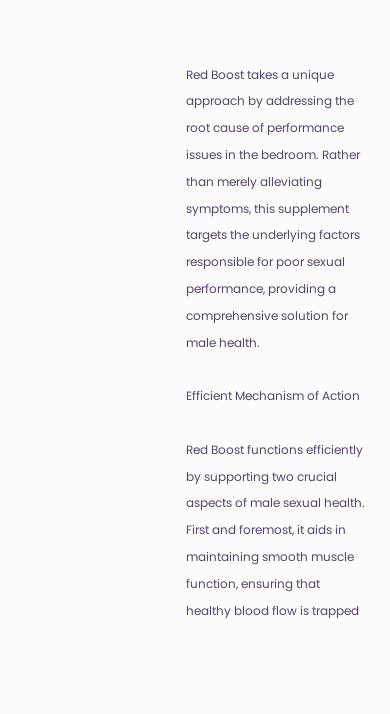Red Boost takes a unique approach by addressing the root cause of performance issues in the bedroom. Rather than merely alleviating symptoms, this supplement targets the underlying factors responsible for poor sexual performance, providing a comprehensive solution for male health.

Efficient Mechanism of Action

Red Boost functions efficiently by supporting two crucial aspects of male sexual health. First and foremost, it aids in maintaining smooth muscle function, ensuring that healthy blood flow is trapped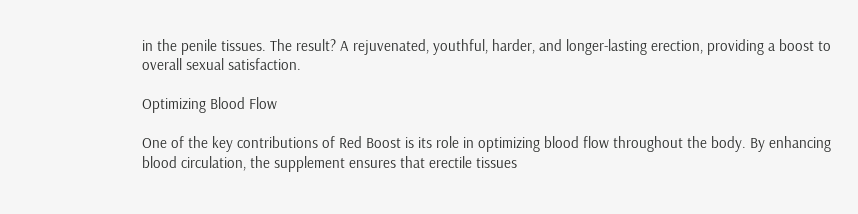in the penile tissues. The result? A rejuvenated, youthful, harder, and longer-lasting erection, providing a boost to overall sexual satisfaction.

Optimizing Blood Flow

One of the key contributions of Red Boost is its role in optimizing blood flow throughout the body. By enhancing blood circulation, the supplement ensures that erectile tissues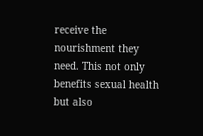receive the nourishment they need. This not only benefits sexual health but also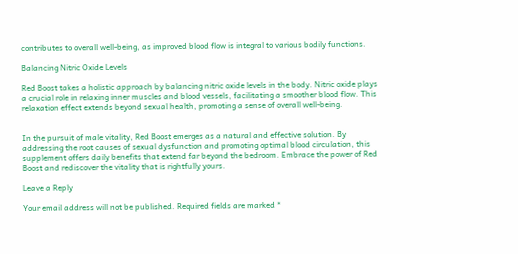contributes to overall well-being, as improved blood flow is integral to various bodily functions.

Balancing Nitric Oxide Levels

Red Boost takes a holistic approach by balancing nitric oxide levels in the body. Nitric oxide plays a crucial role in relaxing inner muscles and blood vessels, facilitating a smoother blood flow. This relaxation effect extends beyond sexual health, promoting a sense of overall well-being.


In the pursuit of male vitality, Red Boost emerges as a natural and effective solution. By addressing the root causes of sexual dysfunction and promoting optimal blood circulation, this supplement offers daily benefits that extend far beyond the bedroom. Embrace the power of Red Boost and rediscover the vitality that is rightfully yours.

Leave a Reply

Your email address will not be published. Required fields are marked *